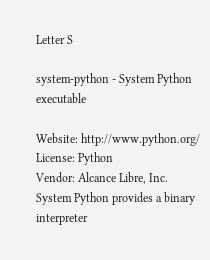Letter S

system-python - System Python executable

Website: http://www.python.org/
License: Python
Vendor: Alcance Libre, Inc.
System Python provides a binary interpreter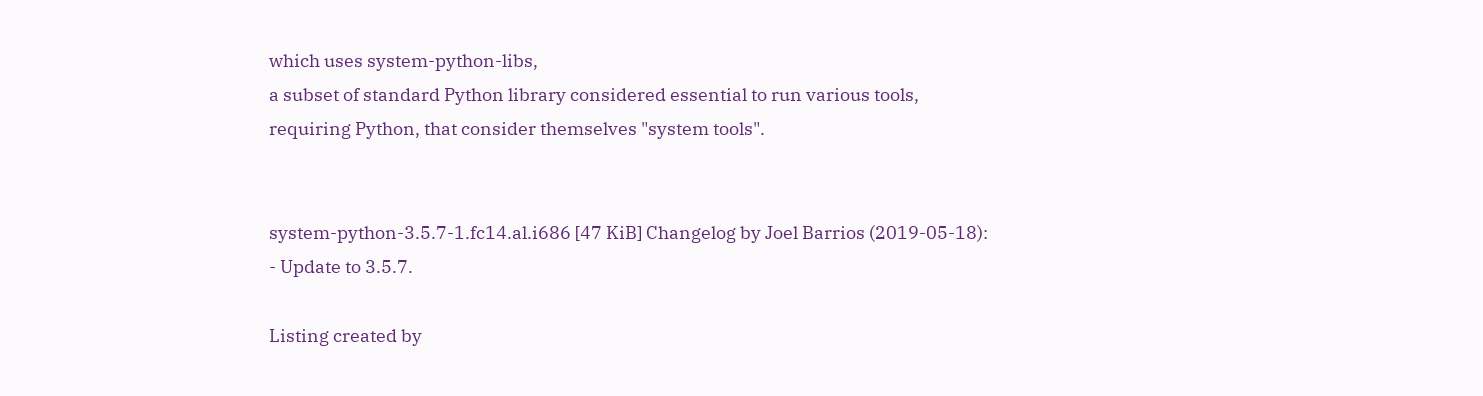which uses system-python-libs,
a subset of standard Python library considered essential to run various tools,
requiring Python, that consider themselves "system tools".


system-python-3.5.7-1.fc14.al.i686 [47 KiB] Changelog by Joel Barrios (2019-05-18):
- Update to 3.5.7.

Listing created by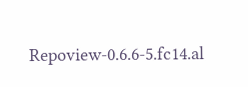Repoview-0.6.6-5.fc14.al